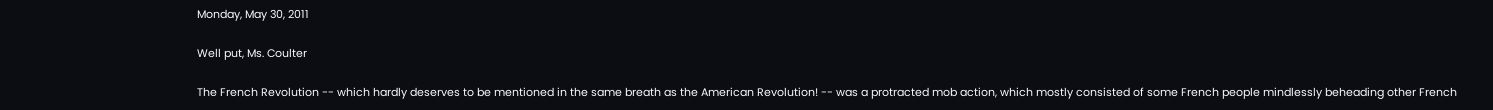Monday, May 30, 2011

Well put, Ms. Coulter

The French Revolution -- which hardly deserves to be mentioned in the same breath as the American Revolution! -- was a protracted mob action, which mostly consisted of some French people mindlessly beheading other French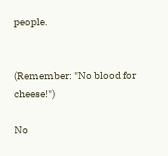people.


(Remember: "No blood for cheese!")

No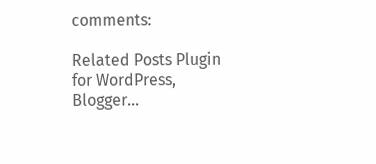comments:

Related Posts Plugin for WordPress, Blogger...